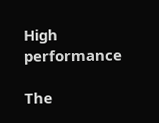High performance

The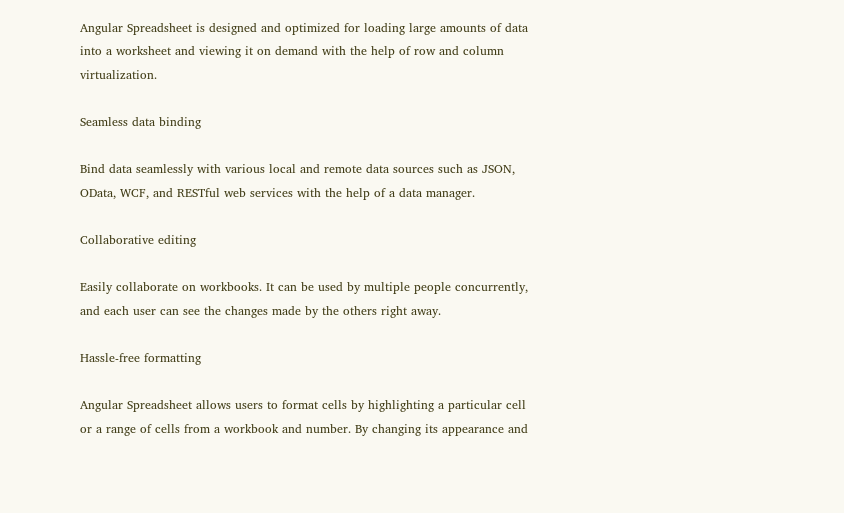Angular Spreadsheet is designed and optimized for loading large amounts of data into a worksheet and viewing it on demand with the help of row and column virtualization.

Seamless data binding

Bind data seamlessly with various local and remote data sources such as JSON, OData, WCF, and RESTful web services with the help of a data manager.

Collaborative editing

Easily collaborate on workbooks. It can be used by multiple people concurrently, and each user can see the changes made by the others right away.

Hassle-free formatting

Angular Spreadsheet allows users to format cells by highlighting a particular cell or a range of cells from a workbook and number. By changing its appearance and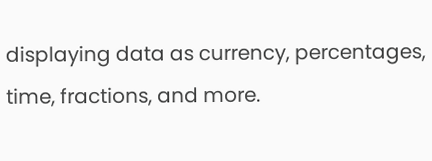displaying data as currency, percentages, time, fractions, and more.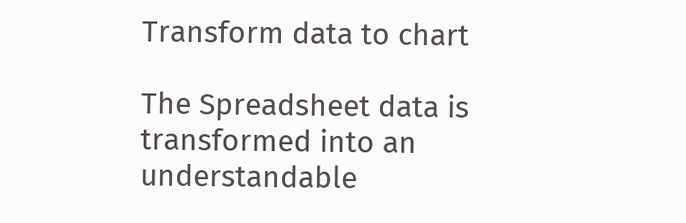Transform data to chart

The Spreadsheet data is transformed into an understandable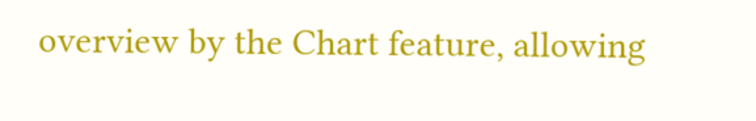overview by the Chart feature, allowing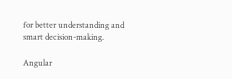for better understanding and smart decision-making.

Angular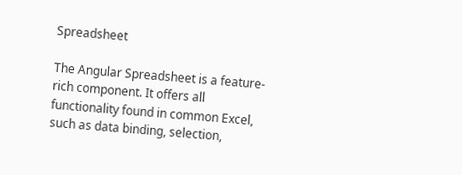Spreadsheet

The Angular Spreadsheet is a feature-rich component. It offers all functionality found in common Excel, such as data binding, selection,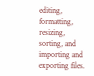editing, formatting, resizing, sorting, and importing and exporting files.